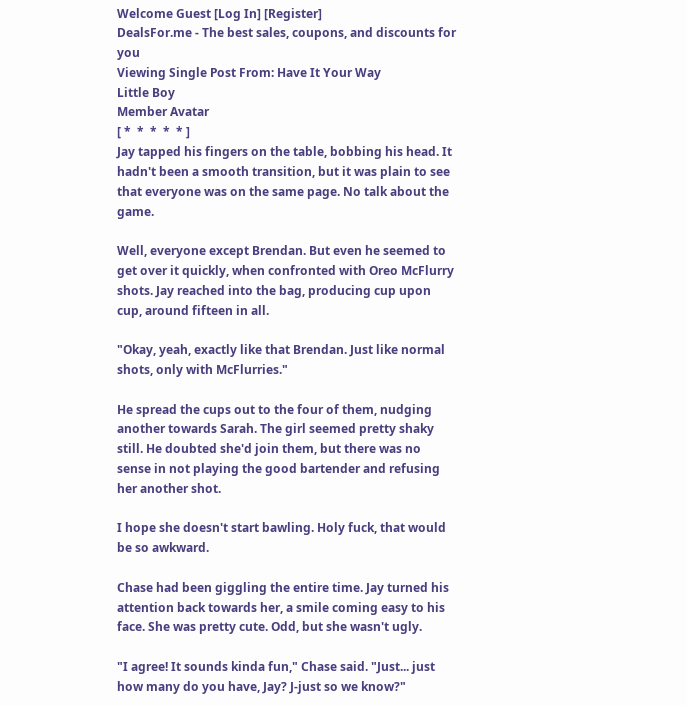Welcome Guest [Log In] [Register]
DealsFor.me - The best sales, coupons, and discounts for you
Viewing Single Post From: Have It Your Way
Little Boy
Member Avatar
[ *  *  *  *  * ]
Jay tapped his fingers on the table, bobbing his head. It hadn't been a smooth transition, but it was plain to see that everyone was on the same page. No talk about the game.

Well, everyone except Brendan. But even he seemed to get over it quickly, when confronted with Oreo McFlurry shots. Jay reached into the bag, producing cup upon cup, around fifteen in all.

"Okay, yeah, exactly like that Brendan. Just like normal shots, only with McFlurries."

He spread the cups out to the four of them, nudging another towards Sarah. The girl seemed pretty shaky still. He doubted she'd join them, but there was no sense in not playing the good bartender and refusing her another shot.

I hope she doesn't start bawling. Holy fuck, that would be so awkward.

Chase had been giggling the entire time. Jay turned his attention back towards her, a smile coming easy to his face. She was pretty cute. Odd, but she wasn't ugly.

"I agree! It sounds kinda fun," Chase said. "Just... just how many do you have, Jay? J-just so we know?"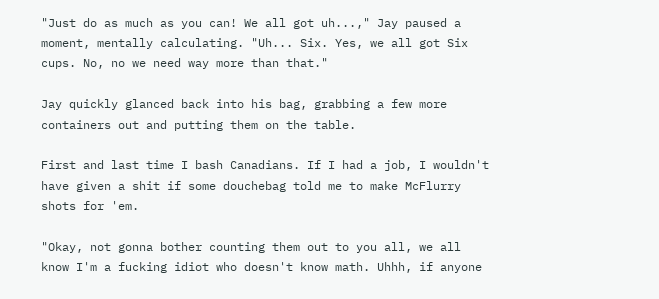"Just do as much as you can! We all got uh...," Jay paused a moment, mentally calculating. "Uh... Six. Yes, we all got Six cups. No, no we need way more than that."

Jay quickly glanced back into his bag, grabbing a few more containers out and putting them on the table.

First and last time I bash Canadians. If I had a job, I wouldn't have given a shit if some douchebag told me to make McFlurry shots for 'em.

"Okay, not gonna bother counting them out to you all, we all know I'm a fucking idiot who doesn't know math. Uhhh, if anyone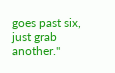goes past six, just grab another."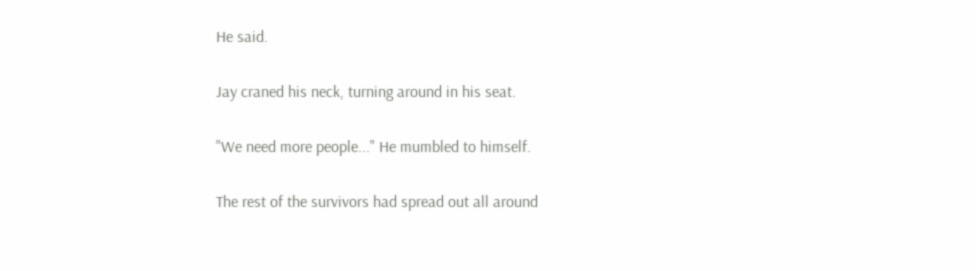He said.

Jay craned his neck, turning around in his seat.

"We need more people..." He mumbled to himself.

The rest of the survivors had spread out all around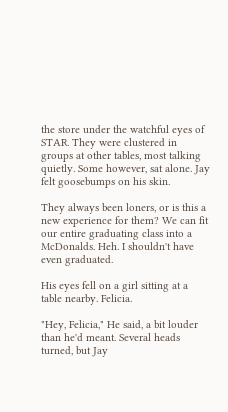the store under the watchful eyes of STAR. They were clustered in groups at other tables, most talking quietly. Some however, sat alone. Jay felt goosebumps on his skin.

They always been loners, or is this a new experience for them? We can fit our entire graduating class into a McDonalds. Heh. I shouldn't have even graduated.

His eyes fell on a girl sitting at a table nearby. Felicia.

"Hey, Felicia," He said, a bit louder than he'd meant. Several heads turned, but Jay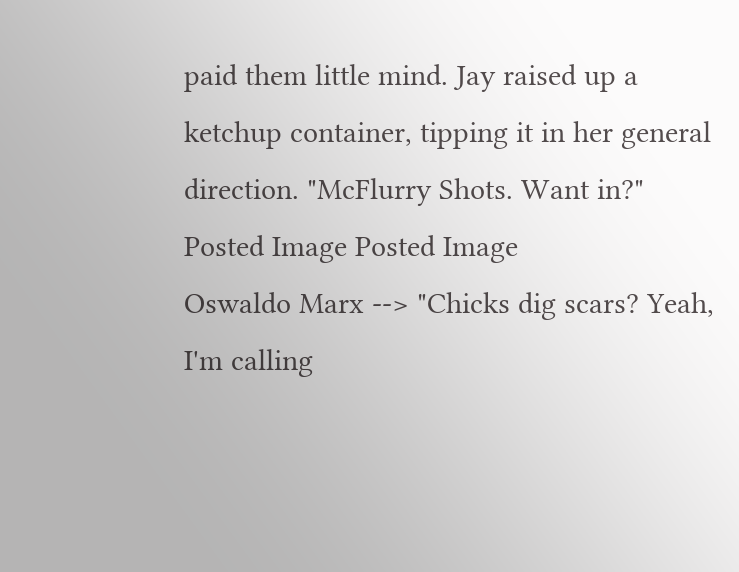paid them little mind. Jay raised up a ketchup container, tipping it in her general direction. "McFlurry Shots. Want in?"
Posted Image Posted Image
Oswaldo Marx --> "Chicks dig scars? Yeah, I'm calling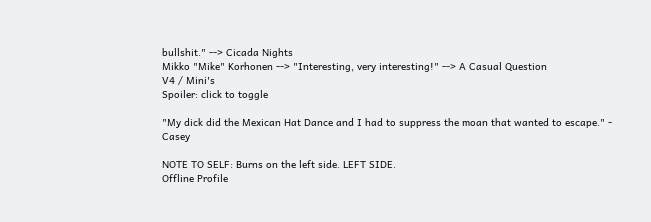bullshit." --> Cicada Nights
Mikko "Mike" Korhonen --> "Interesting, very interesting!" --> A Casual Question
V4 / Mini's
Spoiler: click to toggle

"My dick did the Mexican Hat Dance and I had to suppress the moan that wanted to escape." - Casey

NOTE TO SELF: Burns on the left side. LEFT SIDE.
Offline Profile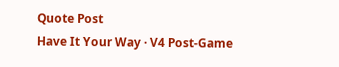Quote Post
Have It Your Way · V4 Post-Game